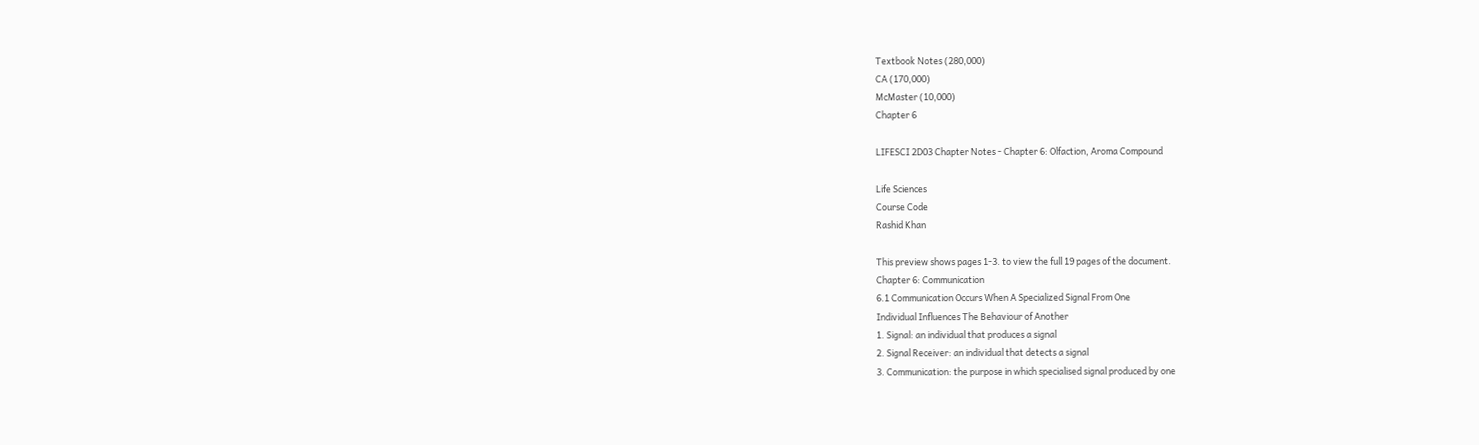Textbook Notes (280,000)
CA (170,000)
McMaster (10,000)
Chapter 6

LIFESCI 2D03 Chapter Notes - Chapter 6: Olfaction, Aroma Compound

Life Sciences
Course Code
Rashid Khan

This preview shows pages 1-3. to view the full 19 pages of the document.
Chapter 6: Communication
6.1 Communication Occurs When A Specialized Signal From One
Individual Influences The Behaviour of Another
1. Signal: an individual that produces a signal
2. Signal Receiver: an individual that detects a signal
3. Communication: the purpose in which specialised signal produced by one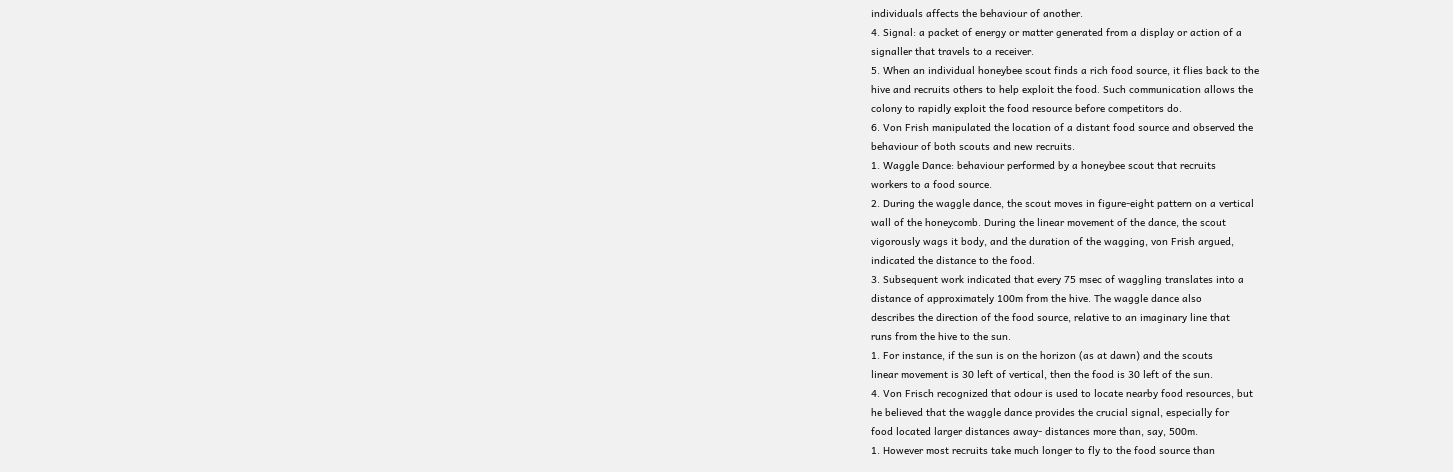individuals affects the behaviour of another.
4. Signal: a packet of energy or matter generated from a display or action of a
signaller that travels to a receiver.
5. When an individual honeybee scout finds a rich food source, it flies back to the
hive and recruits others to help exploit the food. Such communication allows the
colony to rapidly exploit the food resource before competitors do.
6. Von Frish manipulated the location of a distant food source and observed the
behaviour of both scouts and new recruits.
1. Waggle Dance: behaviour performed by a honeybee scout that recruits
workers to a food source.
2. During the waggle dance, the scout moves in figure-eight pattern on a vertical
wall of the honeycomb. During the linear movement of the dance, the scout
vigorously wags it body, and the duration of the wagging, von Frish argued,
indicated the distance to the food.
3. Subsequent work indicated that every 75 msec of waggling translates into a
distance of approximately 100m from the hive. The waggle dance also
describes the direction of the food source, relative to an imaginary line that
runs from the hive to the sun.
1. For instance, if the sun is on the horizon (as at dawn) and the scouts
linear movement is 30 left of vertical, then the food is 30 left of the sun.
4. Von Frisch recognized that odour is used to locate nearby food resources, but
he believed that the waggle dance provides the crucial signal, especially for
food located larger distances away- distances more than, say, 500m.
1. However most recruits take much longer to fly to the food source than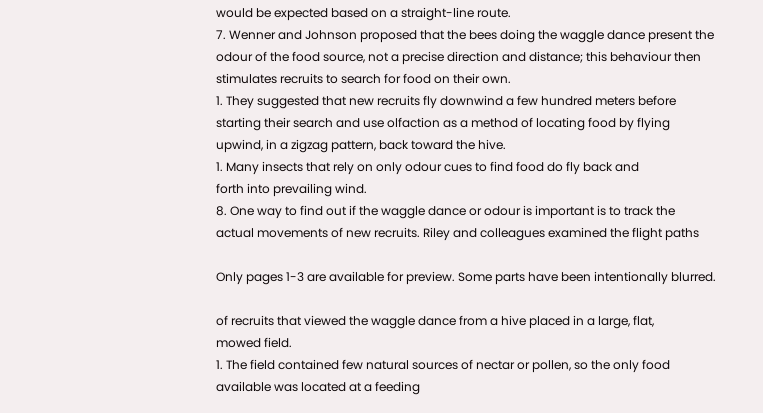would be expected based on a straight-line route.
7. Wenner and Johnson proposed that the bees doing the waggle dance present the
odour of the food source, not a precise direction and distance; this behaviour then
stimulates recruits to search for food on their own.
1. They suggested that new recruits fly downwind a few hundred meters before
starting their search and use olfaction as a method of locating food by flying
upwind, in a zigzag pattern, back toward the hive.
1. Many insects that rely on only odour cues to find food do fly back and
forth into prevailing wind.
8. One way to find out if the waggle dance or odour is important is to track the
actual movements of new recruits. Riley and colleagues examined the flight paths

Only pages 1-3 are available for preview. Some parts have been intentionally blurred.

of recruits that viewed the waggle dance from a hive placed in a large, flat,
mowed field.
1. The field contained few natural sources of nectar or pollen, so the only food
available was located at a feeding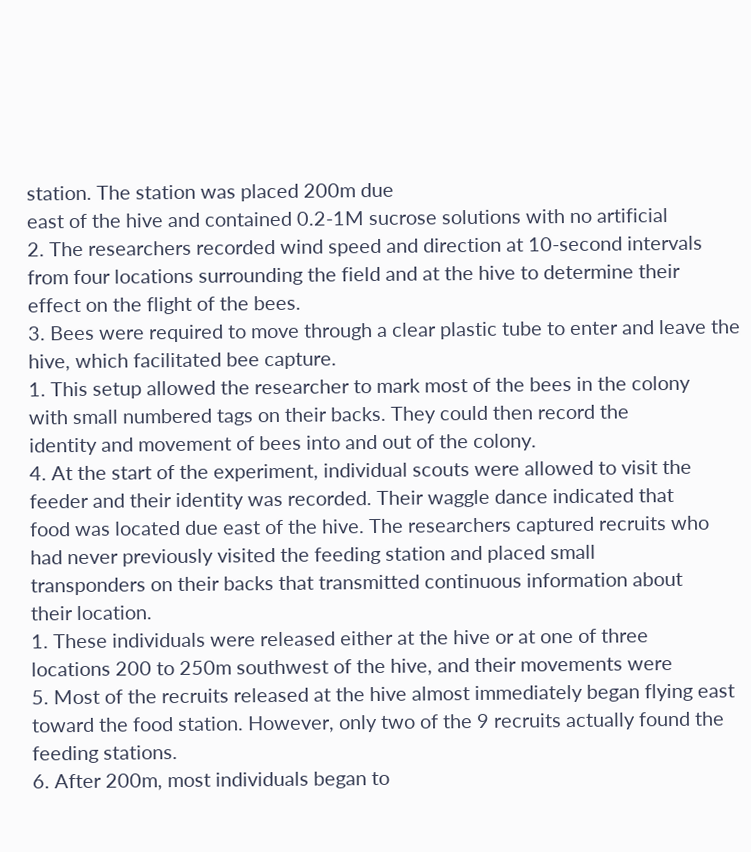station. The station was placed 200m due
east of the hive and contained 0.2-1M sucrose solutions with no artificial
2. The researchers recorded wind speed and direction at 10-second intervals
from four locations surrounding the field and at the hive to determine their
effect on the flight of the bees.
3. Bees were required to move through a clear plastic tube to enter and leave the
hive, which facilitated bee capture.
1. This setup allowed the researcher to mark most of the bees in the colony
with small numbered tags on their backs. They could then record the
identity and movement of bees into and out of the colony.
4. At the start of the experiment, individual scouts were allowed to visit the
feeder and their identity was recorded. Their waggle dance indicated that
food was located due east of the hive. The researchers captured recruits who
had never previously visited the feeding station and placed small
transponders on their backs that transmitted continuous information about
their location.
1. These individuals were released either at the hive or at one of three
locations 200 to 250m southwest of the hive, and their movements were
5. Most of the recruits released at the hive almost immediately began flying east
toward the food station. However, only two of the 9 recruits actually found the
feeding stations.
6. After 200m, most individuals began to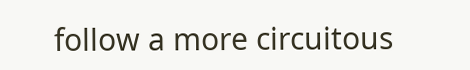follow a more circuitous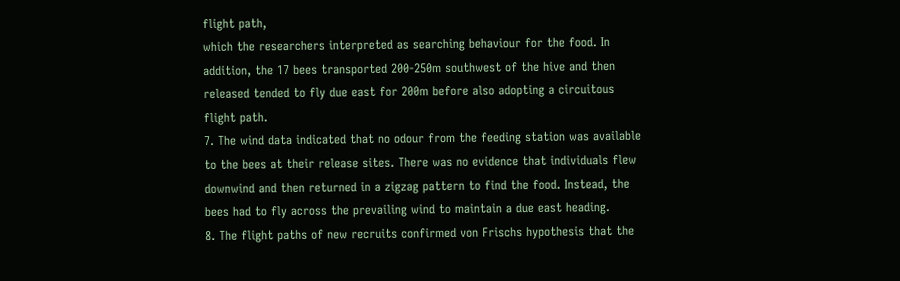flight path,
which the researchers interpreted as searching behaviour for the food. In
addition, the 17 bees transported 200-250m southwest of the hive and then
released tended to fly due east for 200m before also adopting a circuitous
flight path.
7. The wind data indicated that no odour from the feeding station was available
to the bees at their release sites. There was no evidence that individuals flew
downwind and then returned in a zigzag pattern to find the food. Instead, the
bees had to fly across the prevailing wind to maintain a due east heading.
8. The flight paths of new recruits confirmed von Frischs hypothesis that the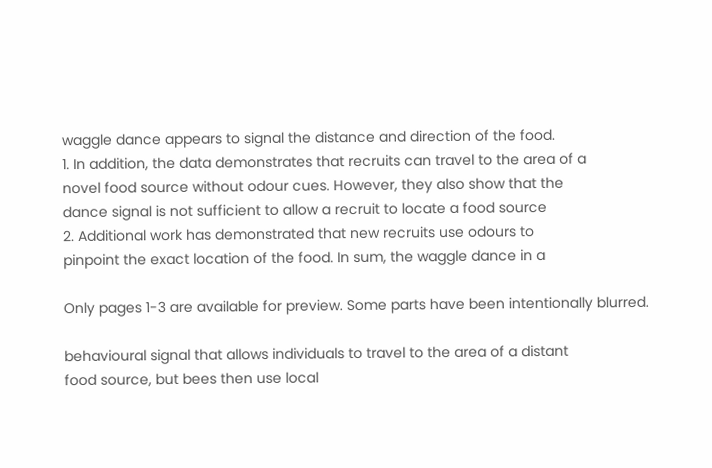waggle dance appears to signal the distance and direction of the food.
1. In addition, the data demonstrates that recruits can travel to the area of a
novel food source without odour cues. However, they also show that the
dance signal is not sufficient to allow a recruit to locate a food source
2. Additional work has demonstrated that new recruits use odours to
pinpoint the exact location of the food. In sum, the waggle dance in a

Only pages 1-3 are available for preview. Some parts have been intentionally blurred.

behavioural signal that allows individuals to travel to the area of a distant
food source, but bees then use local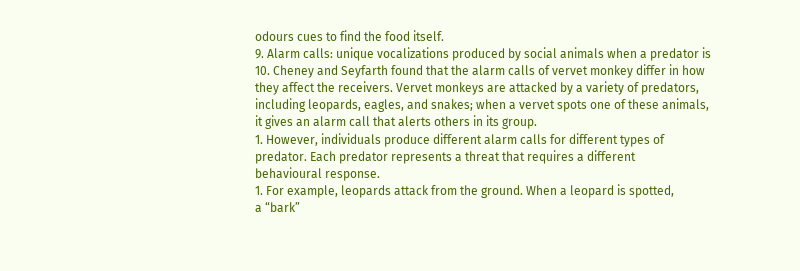odours cues to find the food itself.
9. Alarm calls: unique vocalizations produced by social animals when a predator is
10. Cheney and Seyfarth found that the alarm calls of vervet monkey differ in how
they affect the receivers. Vervet monkeys are attacked by a variety of predators,
including leopards, eagles, and snakes; when a vervet spots one of these animals,
it gives an alarm call that alerts others in its group.
1. However, individuals produce different alarm calls for different types of
predator. Each predator represents a threat that requires a different
behavioural response.
1. For example, leopards attack from the ground. When a leopard is spotted,
a “bark”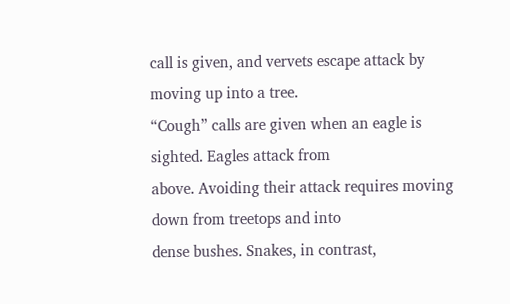call is given, and vervets escape attack by moving up into a tree.
“Cough” calls are given when an eagle is sighted. Eagles attack from
above. Avoiding their attack requires moving down from treetops and into
dense bushes. Snakes, in contrast,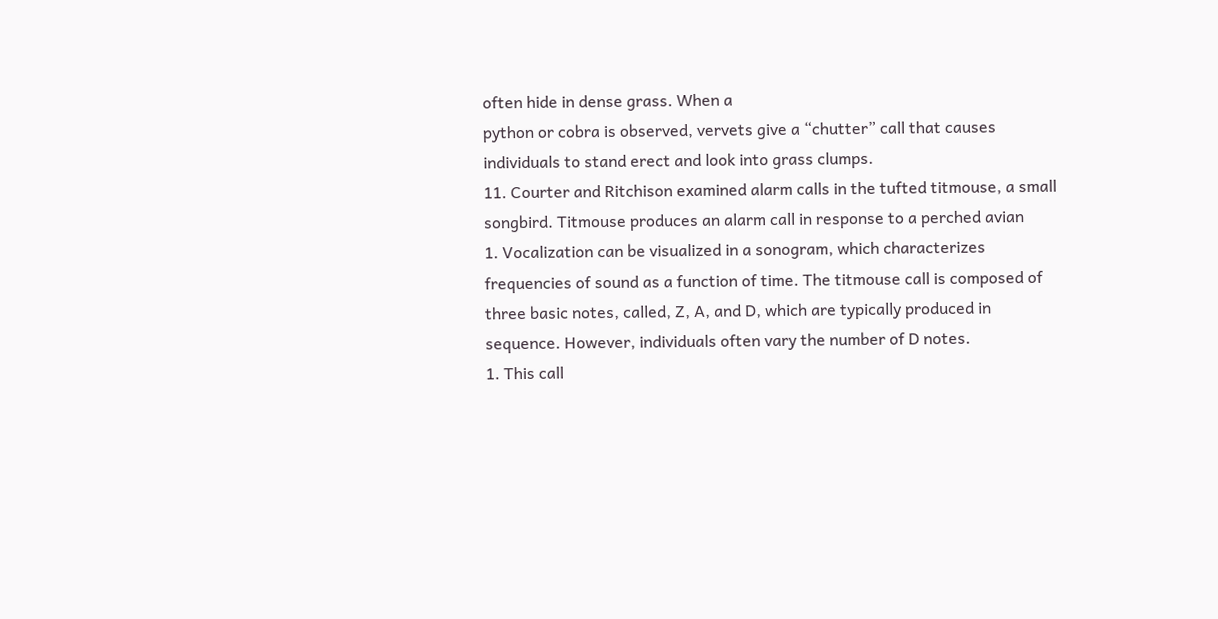often hide in dense grass. When a
python or cobra is observed, vervets give a “chutter” call that causes
individuals to stand erect and look into grass clumps.
11. Courter and Ritchison examined alarm calls in the tufted titmouse, a small
songbird. Titmouse produces an alarm call in response to a perched avian
1. Vocalization can be visualized in a sonogram, which characterizes
frequencies of sound as a function of time. The titmouse call is composed of
three basic notes, called, Z, A, and D, which are typically produced in
sequence. However, individuals often vary the number of D notes.
1. This call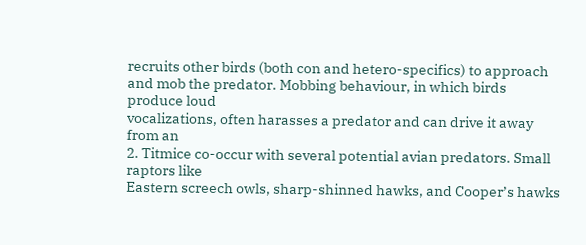recruits other birds (both con and hetero-specifics) to approach
and mob the predator. Mobbing behaviour, in which birds produce loud
vocalizations, often harasses a predator and can drive it away from an
2. Titmice co-occur with several potential avian predators. Small raptors like
Eastern screech owls, sharp-shinned hawks, and Cooper’s hawks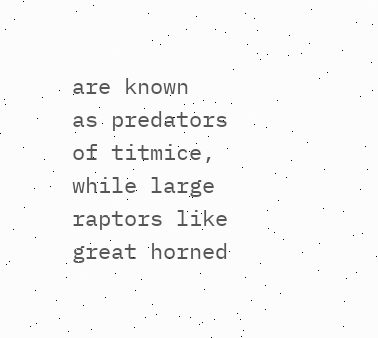are known
as predators of titmice, while large raptors like great horned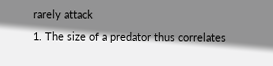rarely attack
1. The size of a predator thus correlates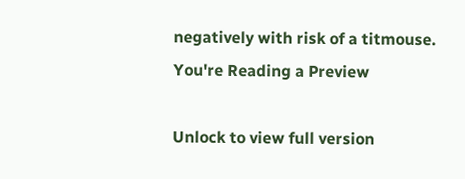negatively with risk of a titmouse.
You're Reading a Preview

Unlock to view full version